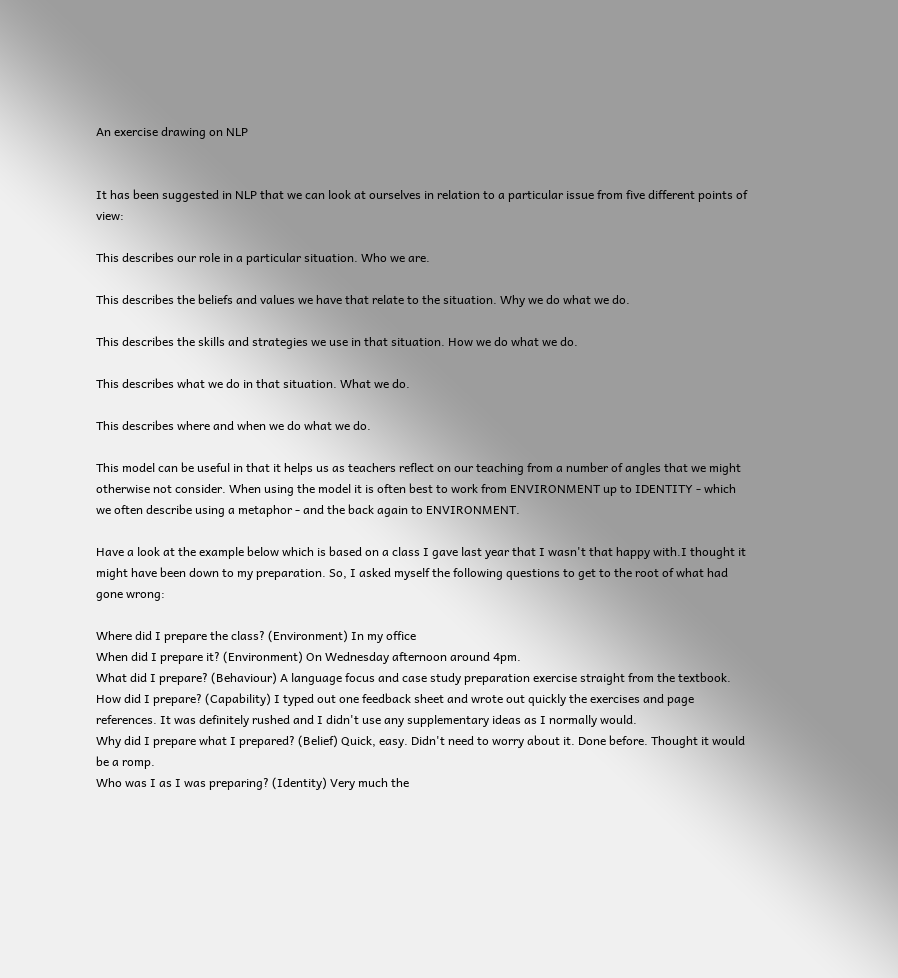An exercise drawing on NLP


It has been suggested in NLP that we can look at ourselves in relation to a particular issue from five different points of view:

This describes our role in a particular situation. Who we are.

This describes the beliefs and values we have that relate to the situation. Why we do what we do.

This describes the skills and strategies we use in that situation. How we do what we do.

This describes what we do in that situation. What we do.

This describes where and when we do what we do.

This model can be useful in that it helps us as teachers reflect on our teaching from a number of angles that we might otherwise not consider. When using the model it is often best to work from ENVIRONMENT up to IDENTITY - which we often describe using a metaphor - and the back again to ENVIRONMENT.

Have a look at the example below which is based on a class I gave last year that I wasn't that happy with.I thought it might have been down to my preparation. So, I asked myself the following questions to get to the root of what had gone wrong:

Where did I prepare the class? (Environment) In my office
When did I prepare it? (Environment) On Wednesday afternoon around 4pm.
What did I prepare? (Behaviour) A language focus and case study preparation exercise straight from the textbook.
How did I prepare? (Capability) I typed out one feedback sheet and wrote out quickly the exercises and page references. It was definitely rushed and I didn't use any supplementary ideas as I normally would.
Why did I prepare what I prepared? (Belief) Quick, easy. Didn't need to worry about it. Done before. Thought it would be a romp.
Who was I as I was preparing? (Identity) Very much the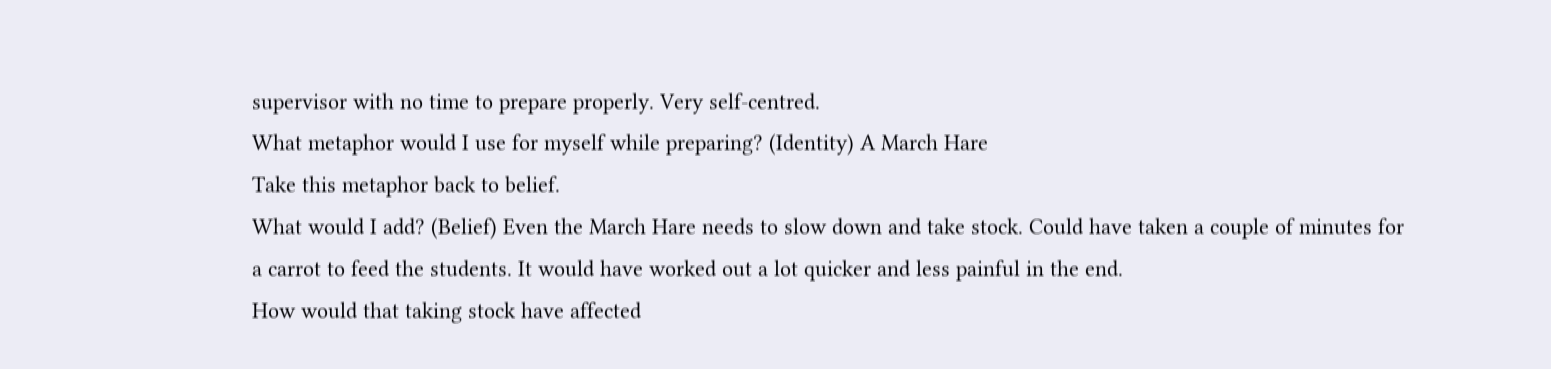supervisor with no time to prepare properly. Very self-centred.
What metaphor would I use for myself while preparing? (Identity) A March Hare
Take this metaphor back to belief.
What would I add? (Belief) Even the March Hare needs to slow down and take stock. Could have taken a couple of minutes for a carrot to feed the students. It would have worked out a lot quicker and less painful in the end.
How would that taking stock have affected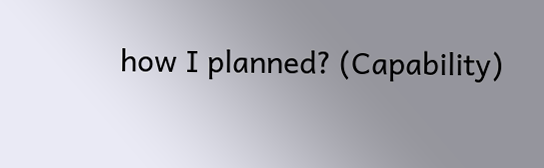how I planned? (Capability)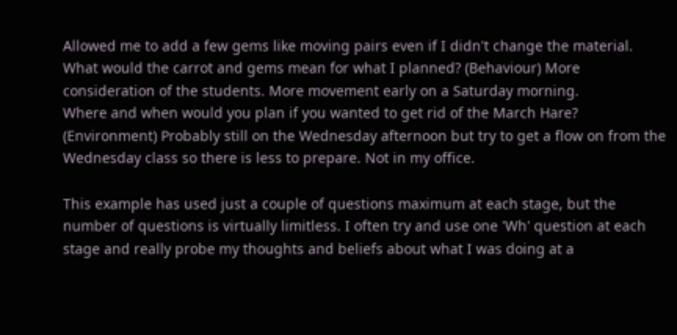Allowed me to add a few gems like moving pairs even if I didn't change the material.
What would the carrot and gems mean for what I planned? (Behaviour) More consideration of the students. More movement early on a Saturday morning.
Where and when would you plan if you wanted to get rid of the March Hare? (Environment) Probably still on the Wednesday afternoon but try to get a flow on from the Wednesday class so there is less to prepare. Not in my office.

This example has used just a couple of questions maximum at each stage, but the number of questions is virtually limitless. I often try and use one 'Wh' question at each stage and really probe my thoughts and beliefs about what I was doing at a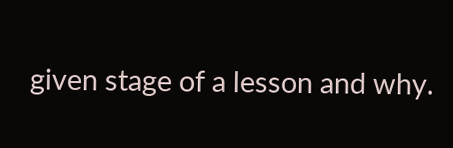given stage of a lesson and why.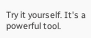Try it yourself. It's a powerful tool.